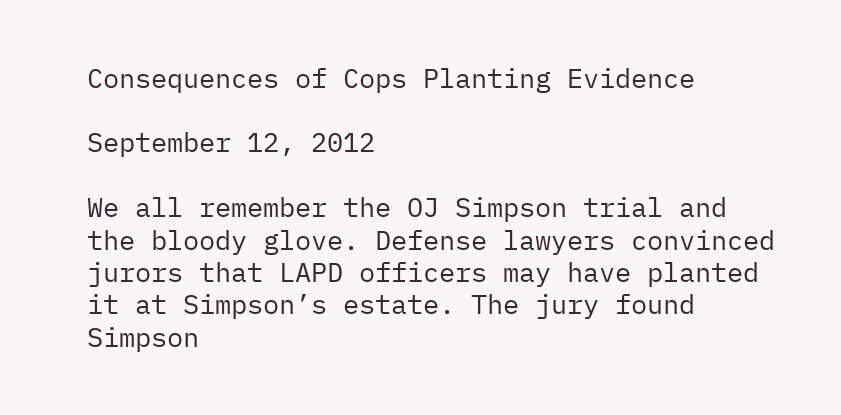Consequences of Cops Planting Evidence

September 12, 2012

We all remember the OJ Simpson trial and the bloody glove. Defense lawyers convinced jurors that LAPD officers may have planted it at Simpson’s estate. The jury found Simpson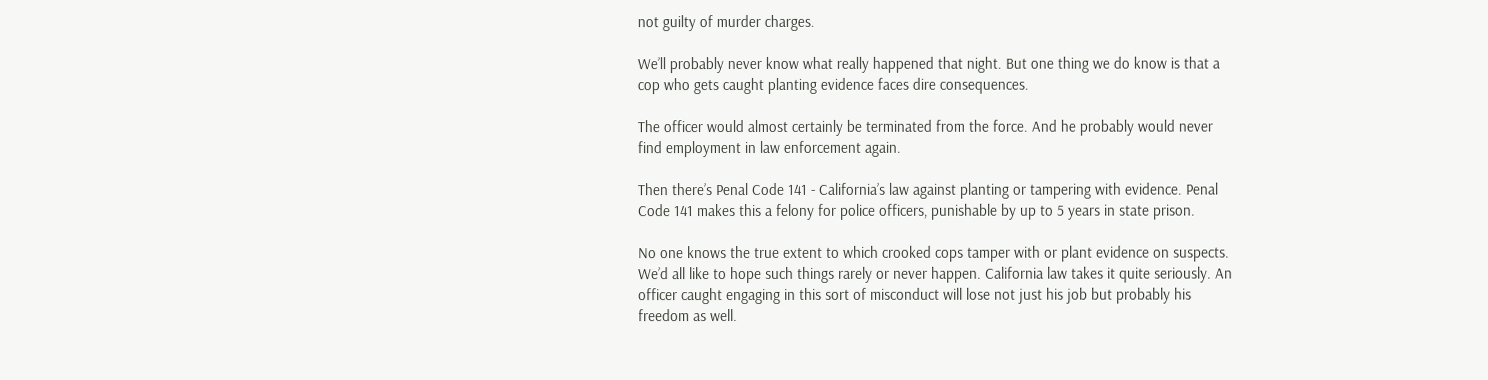not guilty of murder charges.

We’ll probably never know what really happened that night. But one thing we do know is that a cop who gets caught planting evidence faces dire consequences.

The officer would almost certainly be terminated from the force. And he probably would never find employment in law enforcement again.

Then there’s Penal Code 141 - California’s law against planting or tampering with evidence. Penal Code 141 makes this a felony for police officers, punishable by up to 5 years in state prison.

No one knows the true extent to which crooked cops tamper with or plant evidence on suspects. We’d all like to hope such things rarely or never happen. California law takes it quite seriously. An officer caught engaging in this sort of misconduct will lose not just his job but probably his freedom as well.